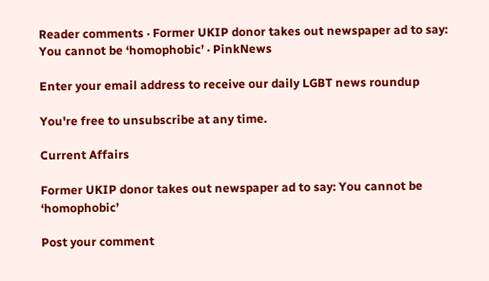Reader comments · Former UKIP donor takes out newspaper ad to say: You cannot be ‘homophobic’ · PinkNews

Enter your email address to receive our daily LGBT news roundup

You're free to unsubscribe at any time.

Current Affairs

Former UKIP donor takes out newspaper ad to say: You cannot be ‘homophobic’

Post your comment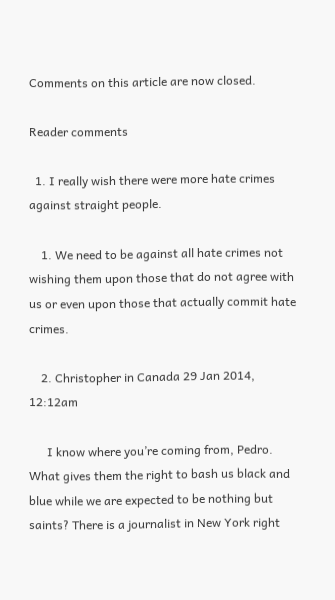Comments on this article are now closed.

Reader comments

  1. I really wish there were more hate crimes against straight people.

    1. We need to be against all hate crimes not wishing them upon those that do not agree with us or even upon those that actually commit hate crimes.

    2. Christopher in Canada 29 Jan 2014, 12:12am

      I know where you’re coming from, Pedro. What gives them the right to bash us black and blue while we are expected to be nothing but saints? There is a journalist in New York right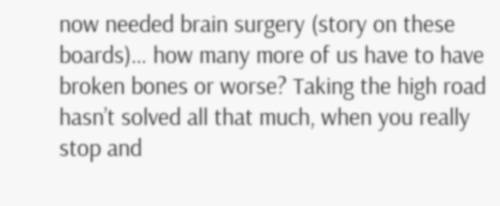now needed brain surgery (story on these boards)… how many more of us have to have broken bones or worse? Taking the high road hasn’t solved all that much, when you really stop and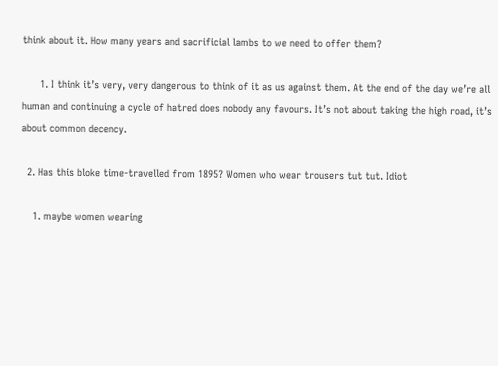think about it. How many years and sacrificial lambs to we need to offer them?

      1. I think it’s very, very dangerous to think of it as us against them. At the end of the day we’re all human and continuing a cycle of hatred does nobody any favours. It’s not about taking the high road, it’s about common decency.

  2. Has this bloke time-travelled from 1895? Women who wear trousers tut tut. Idiot

    1. maybe women wearing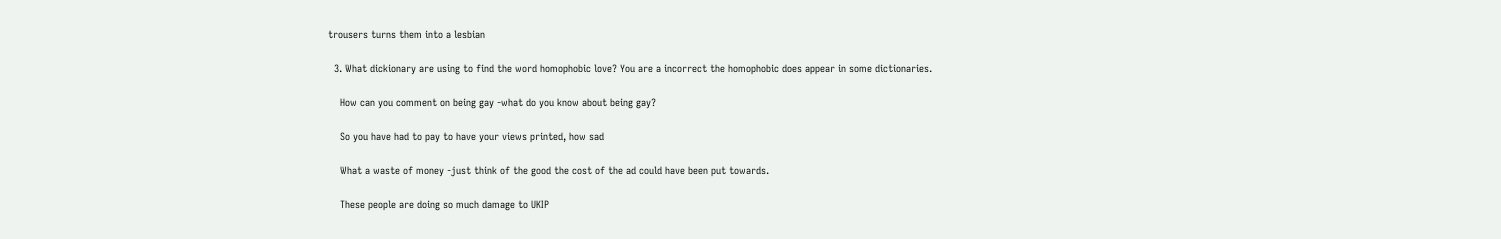trousers turns them into a lesbian

  3. What dickionary are using to find the word homophobic love? You are a incorrect the homophobic does appear in some dictionaries.

    How can you comment on being gay -what do you know about being gay?

    So you have had to pay to have your views printed, how sad

    What a waste of money -just think of the good the cost of the ad could have been put towards.

    These people are doing so much damage to UKIP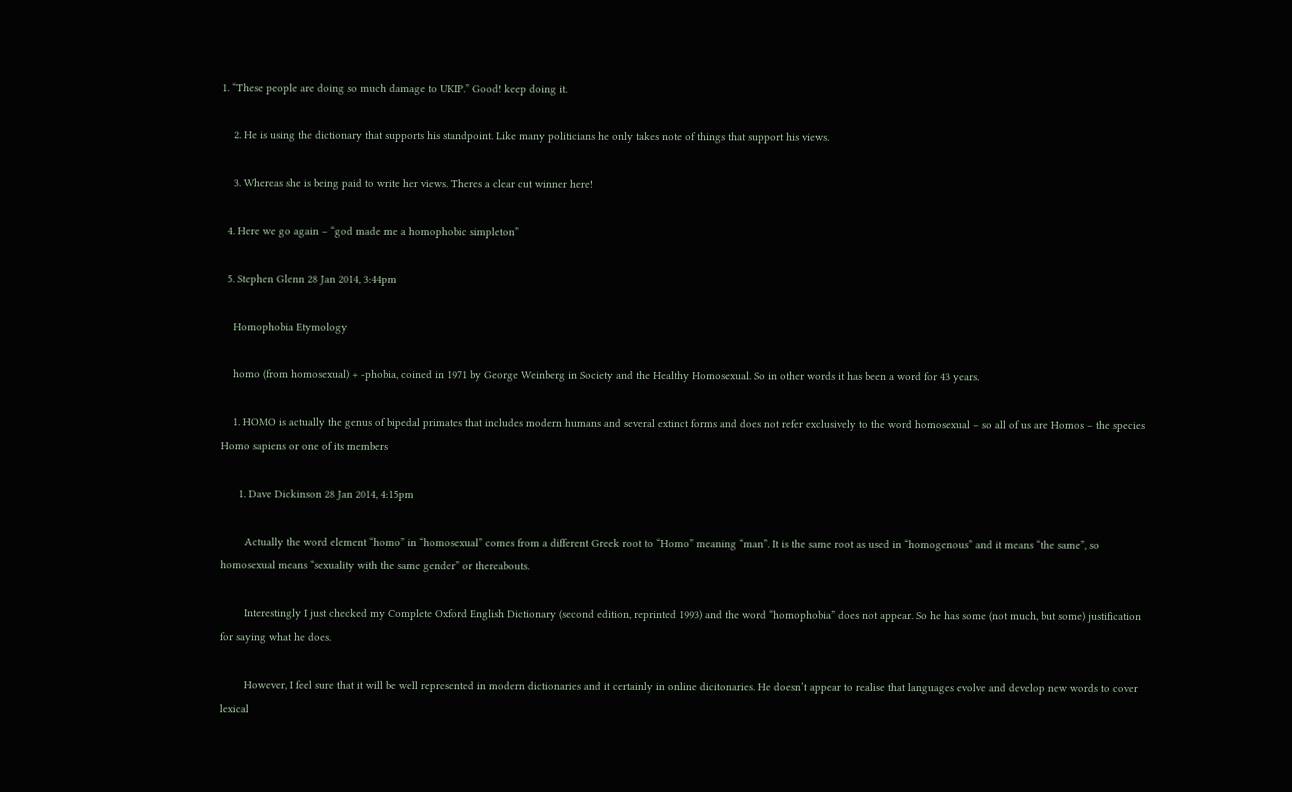1. “These people are doing so much damage to UKIP.” Good! keep doing it.

    2. He is using the dictionary that supports his standpoint. Like many politicians he only takes note of things that support his views.

    3. Whereas she is being paid to write her views. Theres a clear cut winner here!

  4. Here we go again – “god made me a homophobic simpleton”

  5. Stephen Glenn 28 Jan 2014, 3:44pm

    Homophobia Etymology

    homo (from homosexual) + -phobia, coined in 1971 by George Weinberg in Society and the Healthy Homosexual. So in other words it has been a word for 43 years.

    1. HOMO is actually the genus of bipedal primates that includes modern humans and several extinct forms and does not refer exclusively to the word homosexual – so all of us are Homos – the species Homo sapiens or one of its members

      1. Dave Dickinson 28 Jan 2014, 4:15pm

        Actually the word element “homo” in “homosexual” comes from a different Greek root to “Homo” meaning “man”. It is the same root as used in “homogenous” and it means “the same”, so homosexual means “sexuality with the same gender” or thereabouts.

        Interestingly I just checked my Complete Oxford English Dictionary (second edition, reprinted 1993) and the word “homophobia” does not appear. So he has some (not much, but some) justification for saying what he does.

        However, I feel sure that it will be well represented in modern dictionaries and it certainly in online dicitonaries. He doesn’t appear to realise that languages evolve and develop new words to cover lexical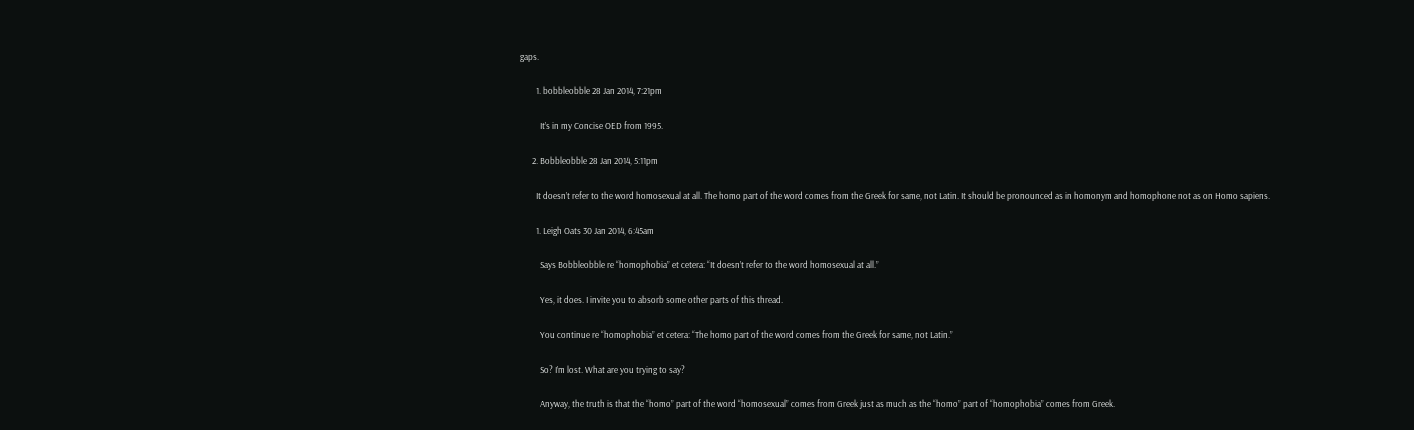gaps.

        1. bobbleobble 28 Jan 2014, 7:21pm

          It’s in my Concise OED from 1995.

      2. Bobbleobble 28 Jan 2014, 5:11pm

        It doesn’t refer to the word homosexual at all. The homo part of the word comes from the Greek for same, not Latin. It should be pronounced as in homonym and homophone not as on Homo sapiens.

        1. Leigh Oats 30 Jan 2014, 6:45am

          Says Bobbleobble re “homophobia” et cetera: “It doesn’t refer to the word homosexual at all.”

          Yes, it does. I invite you to absorb some other parts of this thread.

          You continue re “homophobia” et cetera: “The homo part of the word comes from the Greek for same, not Latin.”

          So? I’m lost. What are you trying to say?

          Anyway, the truth is that the “homo” part of the word “homosexual” comes from Greek just as much as the “homo” part of “homophobia” comes from Greek.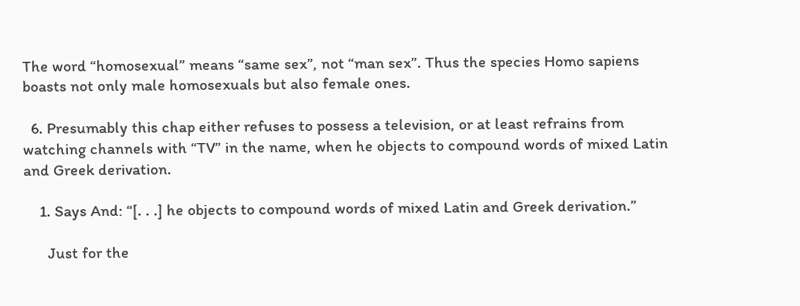The word “homosexual” means “same sex”, not “man sex”. Thus the species Homo sapiens boasts not only male homosexuals but also female ones.

  6. Presumably this chap either refuses to possess a television, or at least refrains from watching channels with “TV” in the name, when he objects to compound words of mixed Latin and Greek derivation.

    1. Says And: “[. . .] he objects to compound words of mixed Latin and Greek derivation.”

      Just for the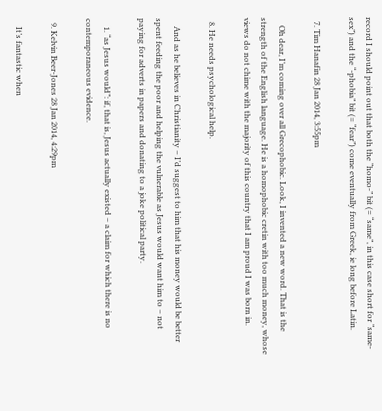record I should point out that both the “homo-” bit (= “same”, in this case short for “same-sex”) and the “-phobia” bit (= “fear”) come eventually from Greek, ie long before Latin.

  7. Tim Hanafin 28 Jan 2014, 3:55pm

    Oh dear, I’m coming over all Grecophobic. Look, I invented a new word. That is the strength of the English language. He is a homophobic cretin with too much money, whose views do not chime with the majority of this country that I am proud I was born in.

  8. He needs psychological help.

    And as he believes in Christianity – I’d suggest to him that his money would be better spent feeding the poor and helping the vulnerable as Jesus would want him to – not paying for adverts in papers and donating to a joke political party.

    1. “as Jesus would”: if, that is, Jesus actually existed – a claim for which there is no contemporaneous evidence.

  9. Kelvin Beer-Jones 28 Jan 2014, 4:29pm

    It’s fantastic when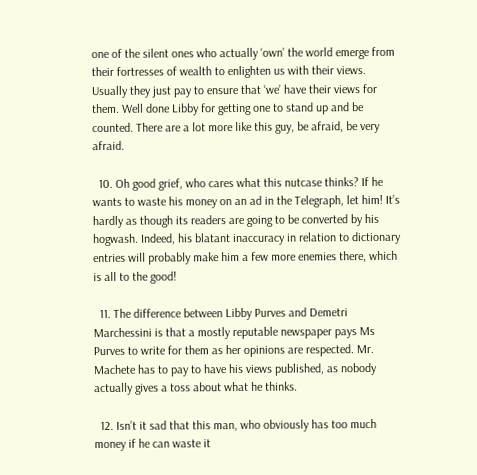one of the silent ones who actually ‘own’ the world emerge from their fortresses of wealth to enlighten us with their views. Usually they just pay to ensure that ‘we’ have their views for them. Well done Libby for getting one to stand up and be counted. There are a lot more like this guy, be afraid, be very afraid.

  10. Oh good grief, who cares what this nutcase thinks? If he wants to waste his money on an ad in the Telegraph, let him! It’s hardly as though its readers are going to be converted by his hogwash. Indeed, his blatant inaccuracy in relation to dictionary entries will probably make him a few more enemies there, which is all to the good!

  11. The difference between Libby Purves and Demetri Marchessini is that a mostly reputable newspaper pays Ms Purves to write for them as her opinions are respected. Mr. Machete has to pay to have his views published, as nobody actually gives a toss about what he thinks.

  12. Isn’t it sad that this man, who obviously has too much money if he can waste it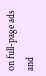on full-page ads and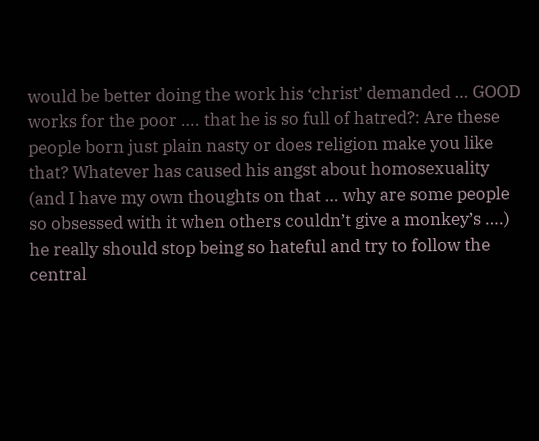would be better doing the work his ‘christ’ demanded … GOOD works for the poor …. that he is so full of hatred?: Are these people born just plain nasty or does religion make you like that? Whatever has caused his angst about homosexuality (and I have my own thoughts on that … why are some people so obsessed with it when others couldn’t give a monkey’s ….) he really should stop being so hateful and try to follow the central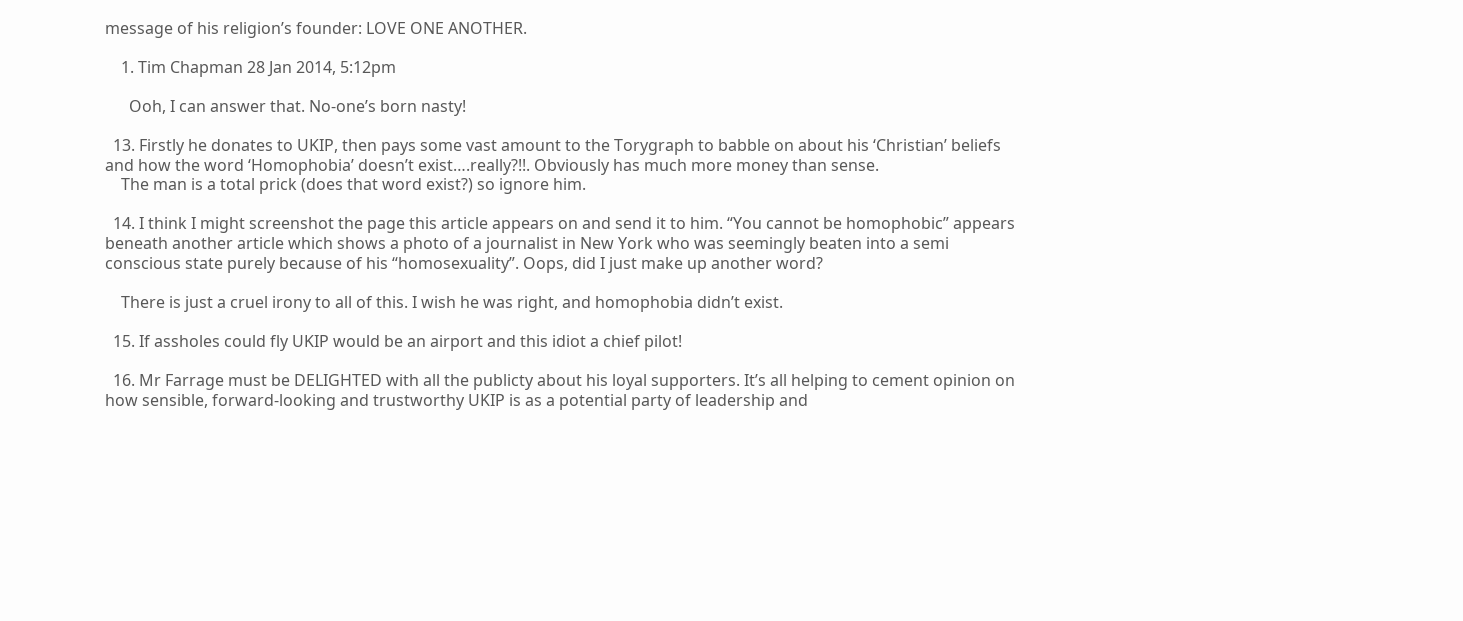message of his religion’s founder: LOVE ONE ANOTHER.

    1. Tim Chapman 28 Jan 2014, 5:12pm

      Ooh, I can answer that. No-one’s born nasty!

  13. Firstly he donates to UKIP, then pays some vast amount to the Torygraph to babble on about his ‘Christian’ beliefs and how the word ‘Homophobia’ doesn’t exist….really?!!. Obviously has much more money than sense.
    The man is a total prick (does that word exist?) so ignore him.

  14. I think I might screenshot the page this article appears on and send it to him. “You cannot be homophobic” appears beneath another article which shows a photo of a journalist in New York who was seemingly beaten into a semi conscious state purely because of his “homosexuality”. Oops, did I just make up another word?

    There is just a cruel irony to all of this. I wish he was right, and homophobia didn’t exist.

  15. If assholes could fly UKIP would be an airport and this idiot a chief pilot!

  16. Mr Farrage must be DELIGHTED with all the publicty about his loyal supporters. It’s all helping to cement opinion on how sensible, forward-looking and trustworthy UKIP is as a potential party of leadership and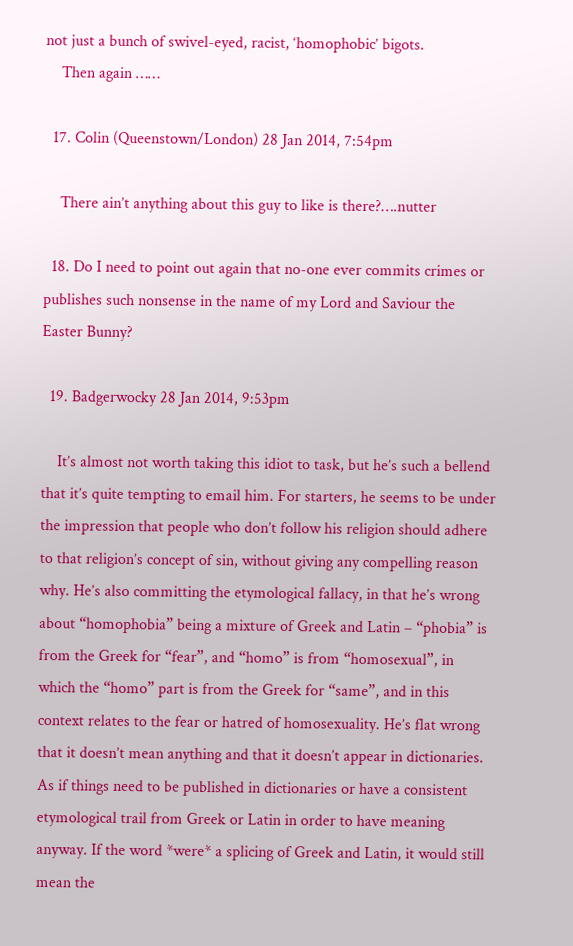not just a bunch of swivel-eyed, racist, ‘homophobic’ bigots.
    Then again ……

  17. Colin (Queenstown/London) 28 Jan 2014, 7:54pm

    There ain’t anything about this guy to like is there?….nutter

  18. Do I need to point out again that no-one ever commits crimes or publishes such nonsense in the name of my Lord and Saviour the Easter Bunny?

  19. Badgerwocky 28 Jan 2014, 9:53pm

    It’s almost not worth taking this idiot to task, but he’s such a bellend that it’s quite tempting to email him. For starters, he seems to be under the impression that people who don’t follow his religion should adhere to that religion’s concept of sin, without giving any compelling reason why. He’s also committing the etymological fallacy, in that he’s wrong about “homophobia” being a mixture of Greek and Latin – “phobia” is from the Greek for “fear”, and “homo” is from “homosexual”, in which the “homo” part is from the Greek for “same”, and in this context relates to the fear or hatred of homosexuality. He’s flat wrong that it doesn’t mean anything and that it doesn’t appear in dictionaries. As if things need to be published in dictionaries or have a consistent etymological trail from Greek or Latin in order to have meaning anyway. If the word *were* a splicing of Greek and Latin, it would still mean the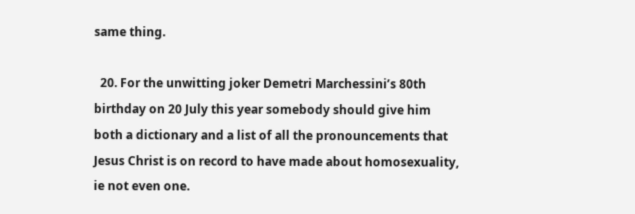same thing.

  20. For the unwitting joker Demetri Marchessini’s 80th birthday on 20 July this year somebody should give him both a dictionary and a list of all the pronouncements that Jesus Christ is on record to have made about homosexuality, ie not even one.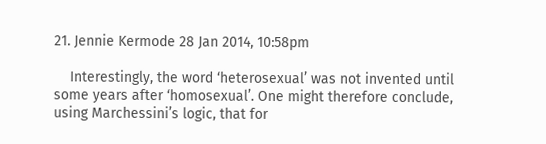21. Jennie Kermode 28 Jan 2014, 10:58pm

    Interestingly, the word ‘heterosexual’ was not invented until some years after ‘homosexual’. One might therefore conclude, using Marchessini’s logic, that for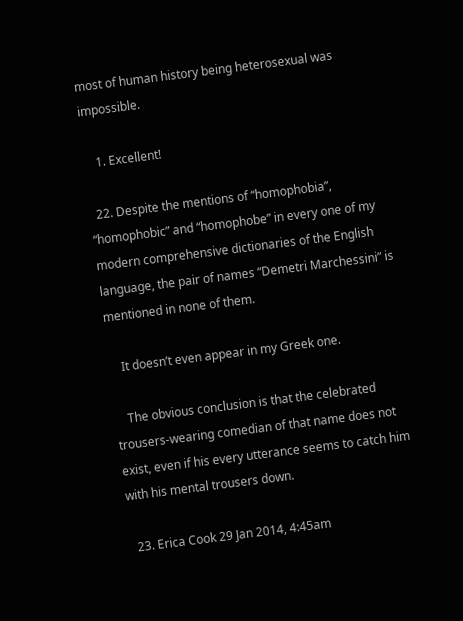most of human history being heterosexual was impossible.

    1. Excellent!

  22. Despite the mentions of “homophobia”, “homophobic” and “homophobe” in every one of my modern comprehensive dictionaries of the English language, the pair of names “Demetri Marchessini” is mentioned in none of them.

    It doesn’t even appear in my Greek one.

    The obvious conclusion is that the celebrated trousers-wearing comedian of that name does not exist, even if his every utterance seems to catch him with his mental trousers down.

  23. Erica Cook 29 Jan 2014, 4:45am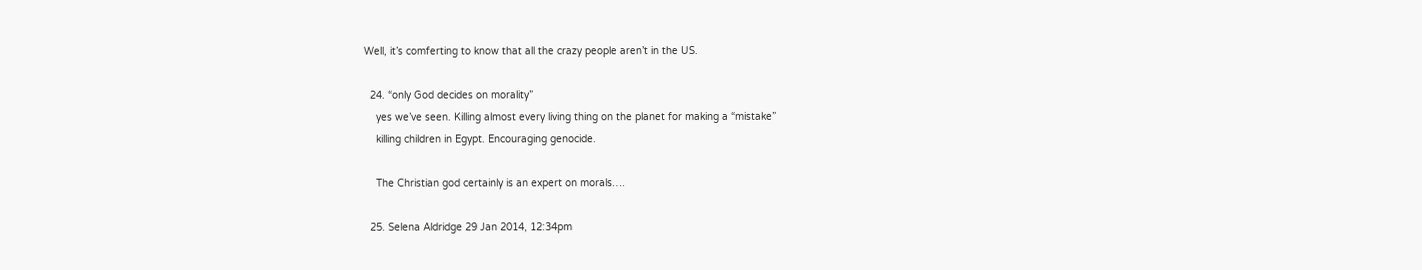Well, it’s comferting to know that all the crazy people aren’t in the US.

  24. “only God decides on morality”
    yes we’ve seen. Killing almost every living thing on the planet for making a “mistake”
    killing children in Egypt. Encouraging genocide.

    The Christian god certainly is an expert on morals….

  25. Selena Aldridge 29 Jan 2014, 12:34pm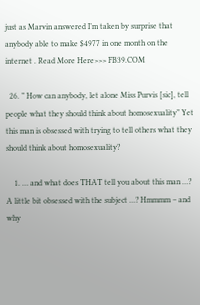just as Marvin answered I’m taken by surprise that anybody able to make $4977 in one month on the internet . Read More Here>>> FB39.COM

  26. ” How can anybody, let alone Miss Purvis [sic], tell people what they should think about homosexuality” Yet this man is obsessed with trying to tell others what they should think about homosexuality?

    1. … and what does THAT tell you about this man …? A little bit obsessed with the subject …? Hmmmm – and why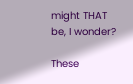might THAT be, I wonder?

These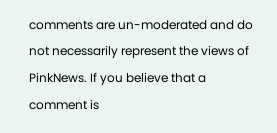comments are un-moderated and do not necessarily represent the views of PinkNews. If you believe that a comment is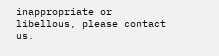inappropriate or libellous, please contact us.